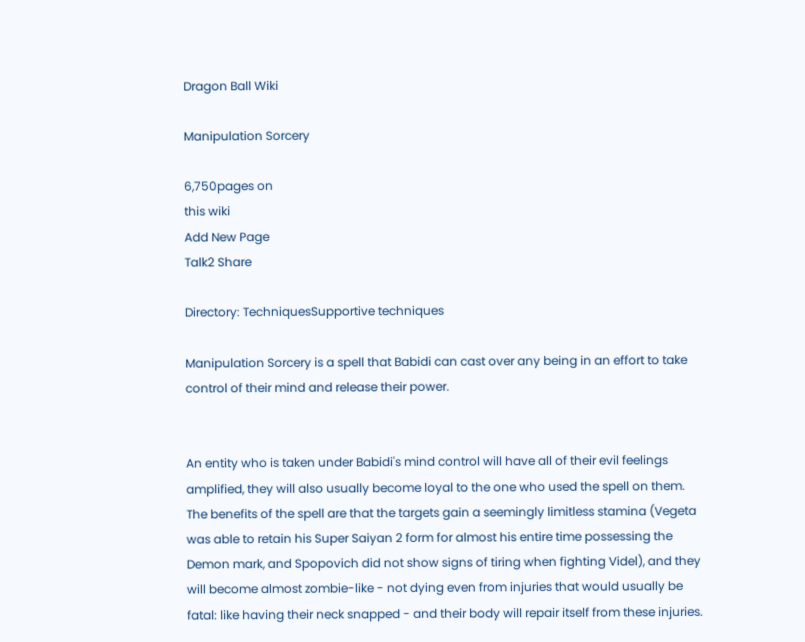Dragon Ball Wiki

Manipulation Sorcery

6,750pages on
this wiki
Add New Page
Talk2 Share

Directory: TechniquesSupportive techniques

Manipulation Sorcery is a spell that Babidi can cast over any being in an effort to take control of their mind and release their power.


An entity who is taken under Babidi's mind control will have all of their evil feelings amplified, they will also usually become loyal to the one who used the spell on them. The benefits of the spell are that the targets gain a seemingly limitless stamina (Vegeta was able to retain his Super Saiyan 2 form for almost his entire time possessing the Demon mark, and Spopovich did not show signs of tiring when fighting Videl), and they will become almost zombie-like - not dying even from injuries that would usually be fatal: like having their neck snapped - and their body will repair itself from these injuries.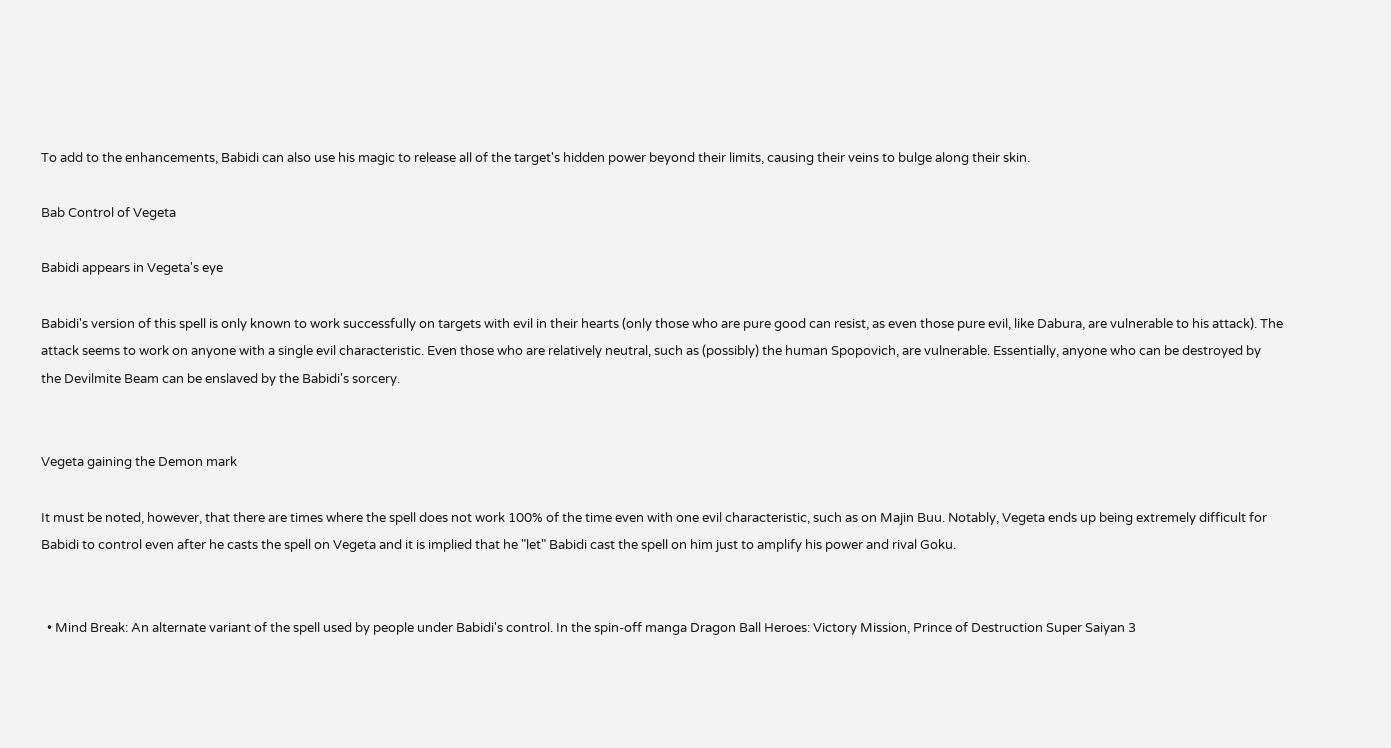To add to the enhancements, Babidi can also use his magic to release all of the target's hidden power beyond their limits, causing their veins to bulge along their skin.

Bab Control of Vegeta

Babidi appears in Vegeta's eye

Babidi's version of this spell is only known to work successfully on targets with evil in their hearts (only those who are pure good can resist, as even those pure evil, like Dabura, are vulnerable to his attack). The attack seems to work on anyone with a single evil characteristic. Even those who are relatively neutral, such as (possibly) the human Spopovich, are vulnerable. Essentially, anyone who can be destroyed by the Devilmite Beam can be enslaved by the Babidi's sorcery.


Vegeta gaining the Demon mark

It must be noted, however, that there are times where the spell does not work 100% of the time even with one evil characteristic, such as on Majin Buu. Notably, Vegeta ends up being extremely difficult for Babidi to control even after he casts the spell on Vegeta and it is implied that he "let" Babidi cast the spell on him just to amplify his power and rival Goku.


  • Mind Break: An alternate variant of the spell used by people under Babidi's control. In the spin-off manga Dragon Ball Heroes: Victory Mission, Prince of Destruction Super Saiyan 3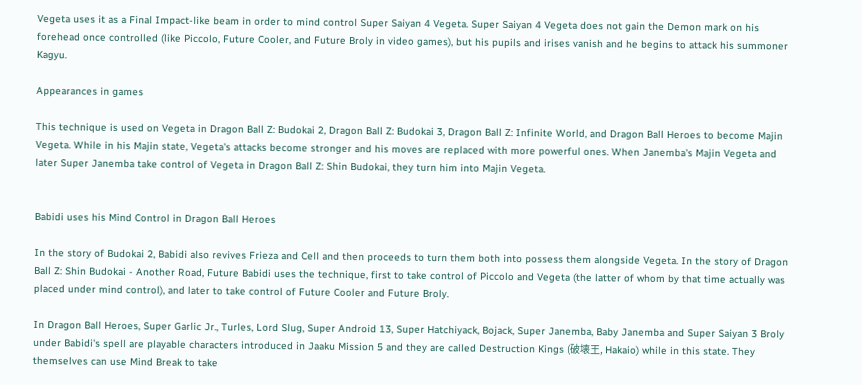Vegeta uses it as a Final Impact-like beam in order to mind control Super Saiyan 4 Vegeta. Super Saiyan 4 Vegeta does not gain the Demon mark on his forehead once controlled (like Piccolo, Future Cooler, and Future Broly in video games), but his pupils and irises vanish and he begins to attack his summoner Kagyu.

Appearances in games

This technique is used on Vegeta in Dragon Ball Z: Budokai 2, Dragon Ball Z: Budokai 3, Dragon Ball Z: Infinite World, and Dragon Ball Heroes to become Majin Vegeta. While in his Majin state, Vegeta's attacks become stronger and his moves are replaced with more powerful ones. When Janemba's Majin Vegeta and later Super Janemba take control of Vegeta in Dragon Ball Z: Shin Budokai, they turn him into Majin Vegeta.


Babidi uses his Mind Control in Dragon Ball Heroes

In the story of Budokai 2, Babidi also revives Frieza and Cell and then proceeds to turn them both into possess them alongside Vegeta. In the story of Dragon Ball Z: Shin Budokai - Another Road, Future Babidi uses the technique, first to take control of Piccolo and Vegeta (the latter of whom by that time actually was placed under mind control), and later to take control of Future Cooler and Future Broly.

In Dragon Ball Heroes, Super Garlic Jr., Turles, Lord Slug, Super Android 13, Super Hatchiyack, Bojack, Super Janemba, Baby Janemba and Super Saiyan 3 Broly under Babidi's spell are playable characters introduced in Jaaku Mission 5 and they are called Destruction Kings (破壊王, Hakaio) while in this state. They themselves can use Mind Break to take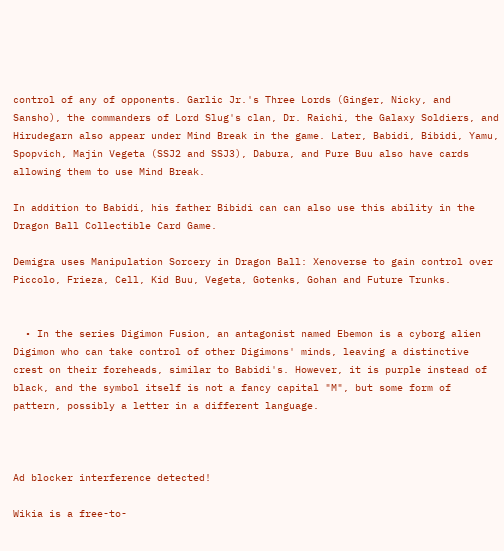control of any of opponents. Garlic Jr.'s Three Lords (Ginger, Nicky, and Sansho), the commanders of Lord Slug's clan, Dr. Raichi, the Galaxy Soldiers, and Hirudegarn also appear under Mind Break in the game. Later, Babidi, Bibidi, Yamu, Spopvich, Majin Vegeta (SSJ2 and SSJ3), Dabura, and Pure Buu also have cards allowing them to use Mind Break.

In addition to Babidi, his father Bibidi can can also use this ability in the Dragon Ball Collectible Card Game.

Demigra uses Manipulation Sorcery in Dragon Ball: Xenoverse to gain control over Piccolo, Frieza, Cell, Kid Buu, Vegeta, Gotenks, Gohan and Future Trunks.


  • In the series Digimon Fusion, an antagonist named Ebemon is a cyborg alien Digimon who can take control of other Digimons' minds, leaving a distinctive crest on their foreheads, similar to Babidi's. However, it is purple instead of black, and the symbol itself is not a fancy capital "M", but some form of pattern, possibly a letter in a different language.



Ad blocker interference detected!

Wikia is a free-to-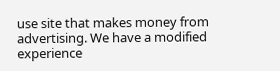use site that makes money from advertising. We have a modified experience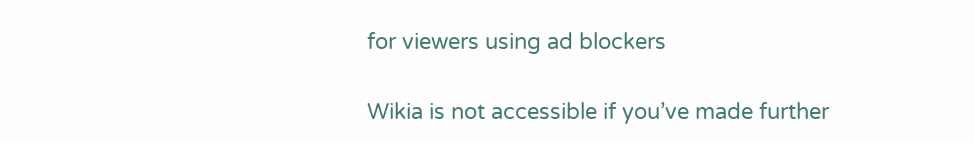for viewers using ad blockers

Wikia is not accessible if you’ve made further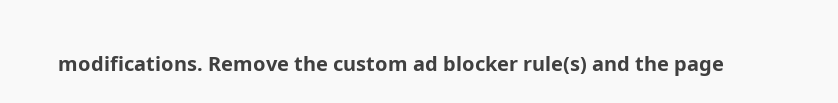modifications. Remove the custom ad blocker rule(s) and the page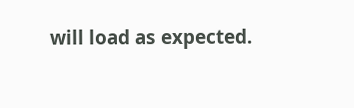will load as expected.